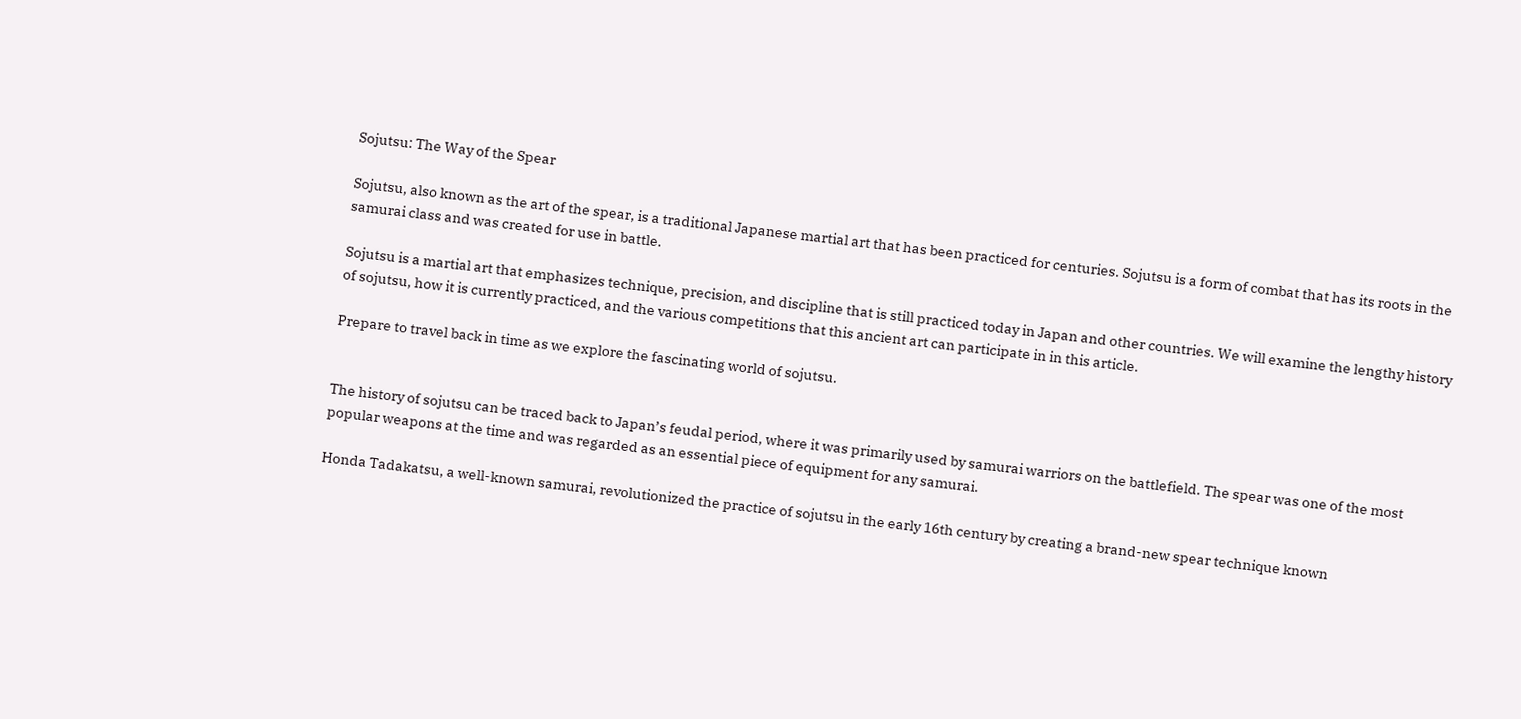Sojutsu: The Way of the Spear

Sojutsu, also known as the art of the spear, is a traditional Japanese martial art that has been practiced for centuries. Sojutsu is a form of combat that has its roots in the samurai class and was created for use in battle.

Sojutsu is a martial art that emphasizes technique, precision, and discipline that is still practiced today in Japan and other countries. We will examine the lengthy history of sojutsu, how it is currently practiced, and the various competitions that this ancient art can participate in in this article.

Prepare to travel back in time as we explore the fascinating world of sojutsu.


The history of sojutsu can be traced back to Japan’s feudal period, where it was primarily used by samurai warriors on the battlefield. The spear was one of the most popular weapons at the time and was regarded as an essential piece of equipment for any samurai.

Honda Tadakatsu, a well-known samurai, revolutionized the practice of sojutsu in the early 16th century by creating a brand-new spear technique known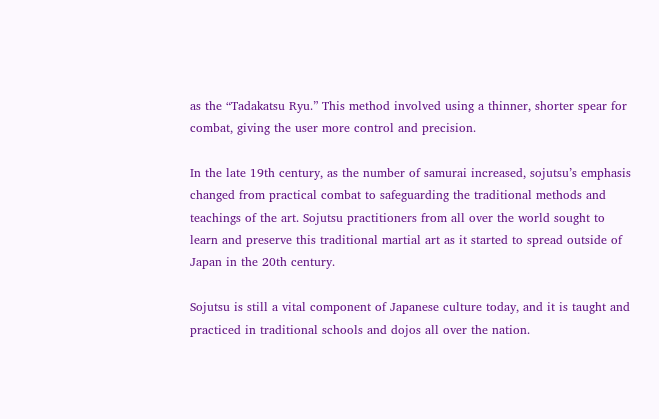as the “Tadakatsu Ryu.” This method involved using a thinner, shorter spear for combat, giving the user more control and precision.

In the late 19th century, as the number of samurai increased, sojutsu’s emphasis changed from practical combat to safeguarding the traditional methods and teachings of the art. Sojutsu practitioners from all over the world sought to learn and preserve this traditional martial art as it started to spread outside of Japan in the 20th century.

Sojutsu is still a vital component of Japanese culture today, and it is taught and practiced in traditional schools and dojos all over the nation.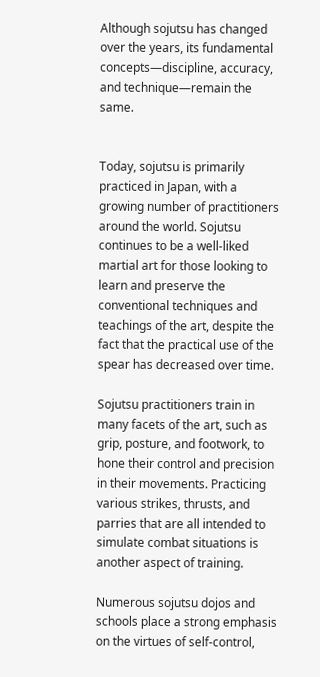Although sojutsu has changed over the years, its fundamental concepts—discipline, accuracy, and technique—remain the same.


Today, sojutsu is primarily practiced in Japan, with a growing number of practitioners around the world. Sojutsu continues to be a well-liked martial art for those looking to learn and preserve the conventional techniques and teachings of the art, despite the fact that the practical use of the spear has decreased over time.

Sojutsu practitioners train in many facets of the art, such as grip, posture, and footwork, to hone their control and precision in their movements. Practicing various strikes, thrusts, and parries that are all intended to simulate combat situations is another aspect of training.

Numerous sojutsu dojos and schools place a strong emphasis on the virtues of self-control,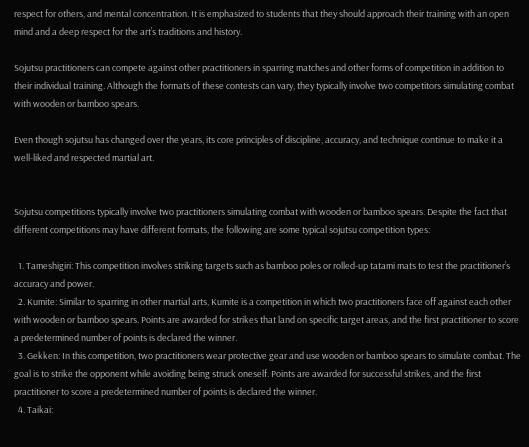respect for others, and mental concentration. It is emphasized to students that they should approach their training with an open mind and a deep respect for the art’s traditions and history.

Sojutsu practitioners can compete against other practitioners in sparring matches and other forms of competition in addition to their individual training. Although the formats of these contests can vary, they typically involve two competitors simulating combat with wooden or bamboo spears.

Even though sojutsu has changed over the years, its core principles of discipline, accuracy, and technique continue to make it a well-liked and respected martial art.


Sojutsu competitions typically involve two practitioners simulating combat with wooden or bamboo spears. Despite the fact that different competitions may have different formats, the following are some typical sojutsu competition types:

  1. Tameshigiri: This competition involves striking targets such as bamboo poles or rolled-up tatami mats to test the practitioner’s accuracy and power.
  2. Kumite: Similar to sparring in other martial arts, Kumite is a competition in which two practitioners face off against each other with wooden or bamboo spears. Points are awarded for strikes that land on specific target areas, and the first practitioner to score a predetermined number of points is declared the winner.
  3. Gekken: In this competition, two practitioners wear protective gear and use wooden or bamboo spears to simulate combat. The goal is to strike the opponent while avoiding being struck oneself. Points are awarded for successful strikes, and the first practitioner to score a predetermined number of points is declared the winner.
  4. Taikai: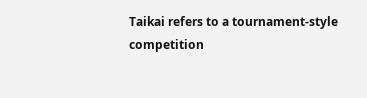Taikai refers to a tournament-style competition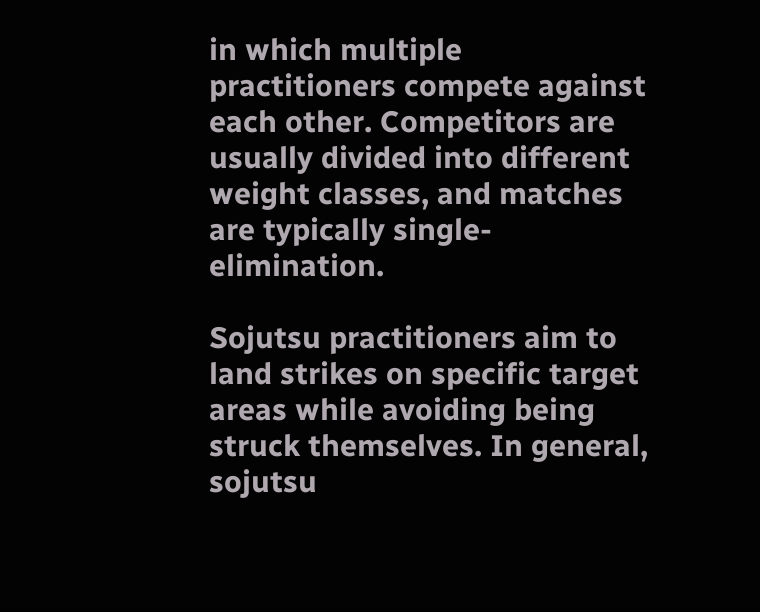in which multiple practitioners compete against each other. Competitors are usually divided into different weight classes, and matches are typically single-elimination.

Sojutsu practitioners aim to land strikes on specific target areas while avoiding being struck themselves. In general, sojutsu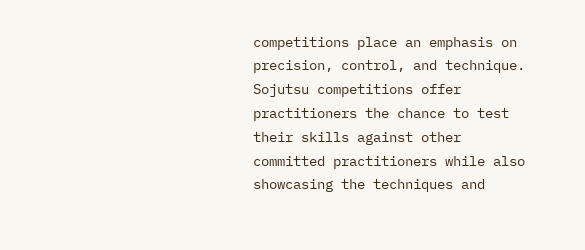competitions place an emphasis on precision, control, and technique. Sojutsu competitions offer practitioners the chance to test their skills against other committed practitioners while also showcasing the techniques and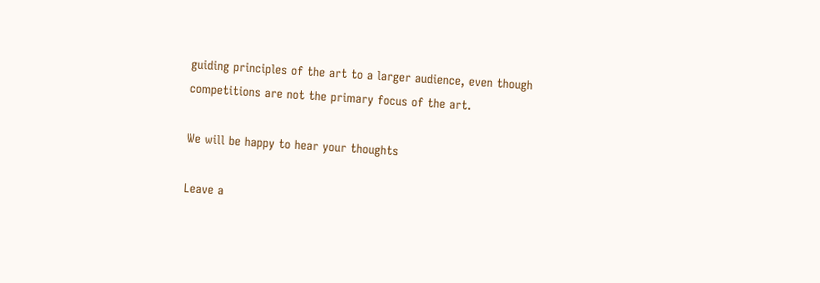guiding principles of the art to a larger audience, even though competitions are not the primary focus of the art.

We will be happy to hear your thoughts

Leave a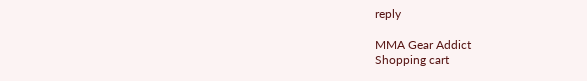reply

MMA Gear Addict
Shopping cart